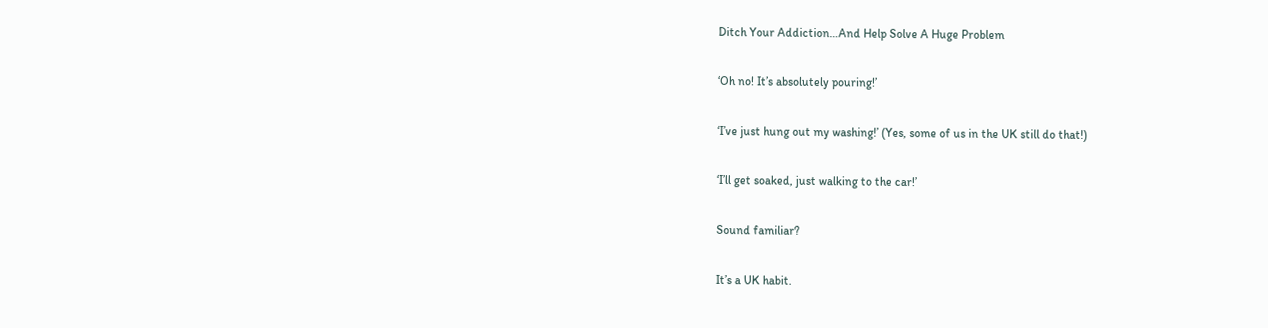Ditch Your Addiction…And Help Solve A Huge Problem

‘Oh no! It’s absolutely pouring!’

‘I’ve just hung out my washing!’ (Yes, some of us in the UK still do that!)

‘I’ll get soaked, just walking to the car!’

Sound familiar?

It’s a UK habit.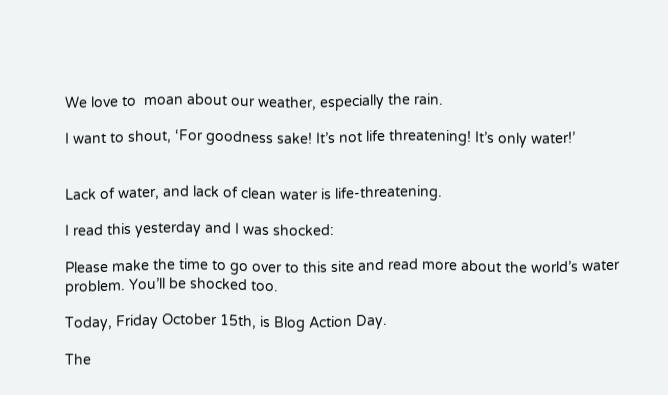We love to  moan about our weather, especially the rain.

I want to shout, ‘For goodness sake! It’s not life threatening! It’s only water!’


Lack of water, and lack of clean water is life-threatening.

I read this yesterday and I was shocked:

Please make the time to go over to this site and read more about the world’s water problem. You’ll be shocked too.

Today, Friday October 15th, is Blog Action Day.

The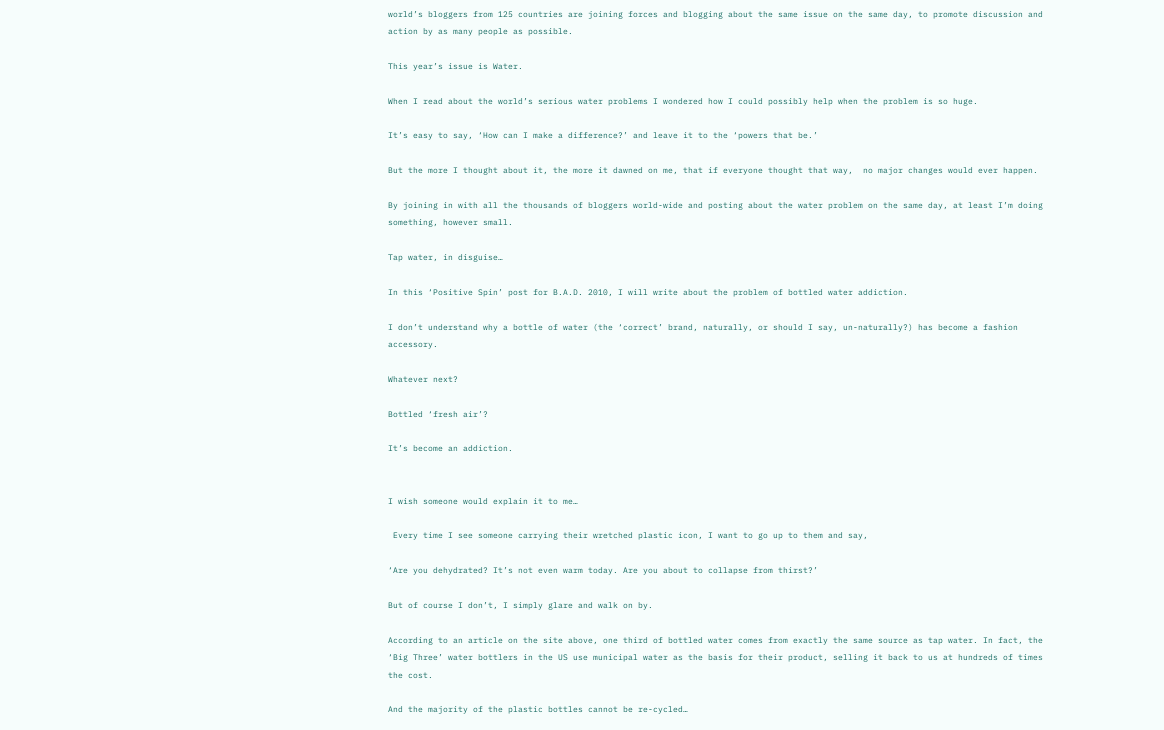world’s bloggers from 125 countries are joining forces and blogging about the same issue on the same day, to promote discussion and action by as many people as possible.

This year’s issue is Water.

When I read about the world’s serious water problems I wondered how I could possibly help when the problem is so huge.

It’s easy to say, ‘How can I make a difference?’ and leave it to the ‘powers that be.’

But the more I thought about it, the more it dawned on me, that if everyone thought that way,  no major changes would ever happen.

By joining in with all the thousands of bloggers world-wide and posting about the water problem on the same day, at least I’m doing something, however small.

Tap water, in disguise…

In this ‘Positive Spin’ post for B.A.D. 2010, I will write about the problem of bottled water addiction.

I don’t understand why a bottle of water (the ‘correct’ brand, naturally, or should I say, un-naturally?) has become a fashion accessory.

Whatever next?

Bottled ‘fresh air’?

It’s become an addiction.


I wish someone would explain it to me…

 Every time I see someone carrying their wretched plastic icon, I want to go up to them and say,

‘Are you dehydrated? It’s not even warm today. Are you about to collapse from thirst?’

But of course I don’t, I simply glare and walk on by.

According to an article on the site above, one third of bottled water comes from exactly the same source as tap water. In fact, the ‘Big Three’ water bottlers in the US use municipal water as the basis for their product, selling it back to us at hundreds of times the cost.

And the majority of the plastic bottles cannot be re-cycled…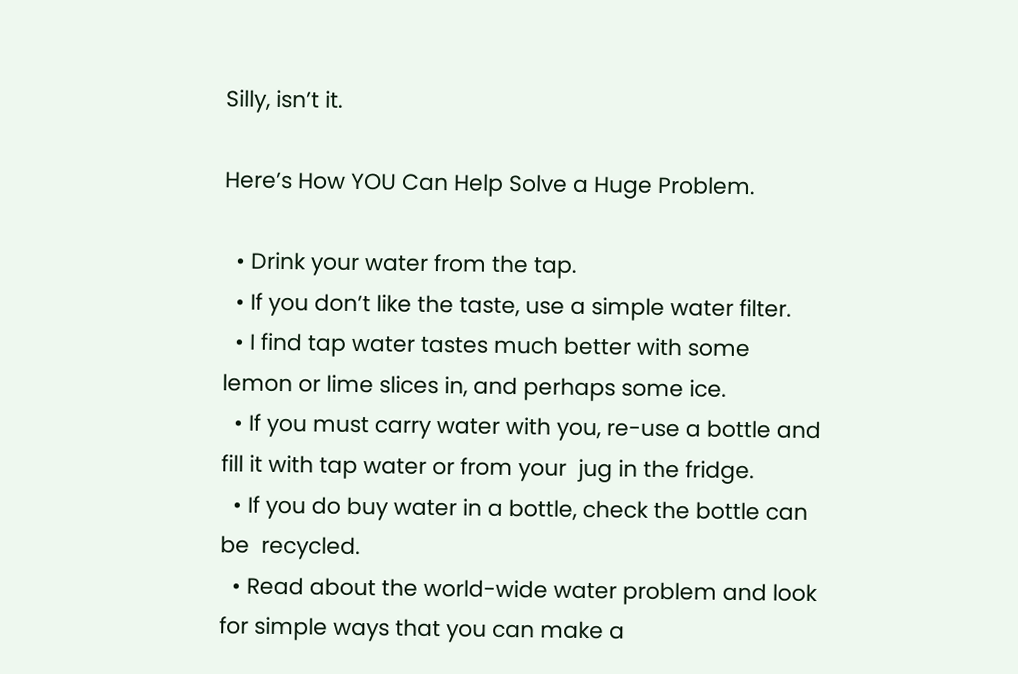Silly, isn’t it.

Here’s How YOU Can Help Solve a Huge Problem.

  • Drink your water from the tap.
  • If you don’t like the taste, use a simple water filter.
  • I find tap water tastes much better with some lemon or lime slices in, and perhaps some ice.
  • If you must carry water with you, re-use a bottle and fill it with tap water or from your  jug in the fridge.
  • If you do buy water in a bottle, check the bottle can be  recycled.
  • Read about the world-wide water problem and look for simple ways that you can make a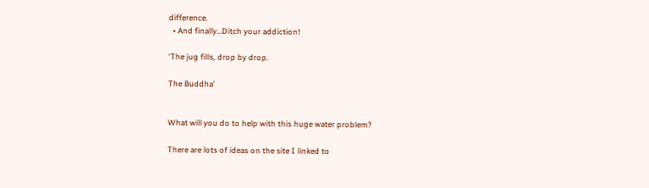difference.
  • And finally…Ditch your addiction!

‘The jug fills, drop by drop.

The Buddha’


What will you do to help with this huge water problem?

There are lots of ideas on the site I linked to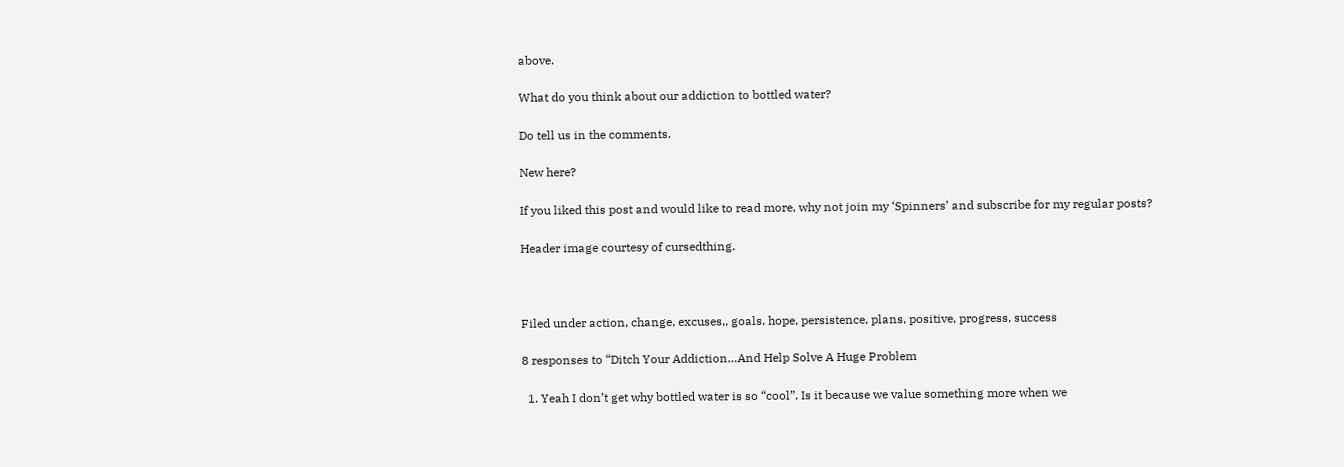above.

What do you think about our addiction to bottled water?

Do tell us in the comments.

New here?

If you liked this post and would like to read more, why not join my ‘Spinners’ and subscribe for my regular posts?

Header image courtesy of cursedthing.



Filed under action, change, excuses,, goals, hope, persistence, plans, positive, progress, success

8 responses to “Ditch Your Addiction…And Help Solve A Huge Problem

  1. Yeah I don’t get why bottled water is so “cool”. Is it because we value something more when we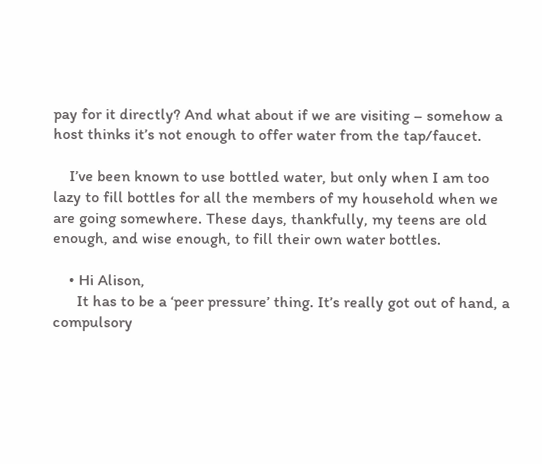pay for it directly? And what about if we are visiting – somehow a host thinks it’s not enough to offer water from the tap/faucet.

    I’ve been known to use bottled water, but only when I am too lazy to fill bottles for all the members of my household when we are going somewhere. These days, thankfully, my teens are old enough, and wise enough, to fill their own water bottles.

    • Hi Alison,
      It has to be a ‘peer pressure’ thing. It’s really got out of hand, a compulsory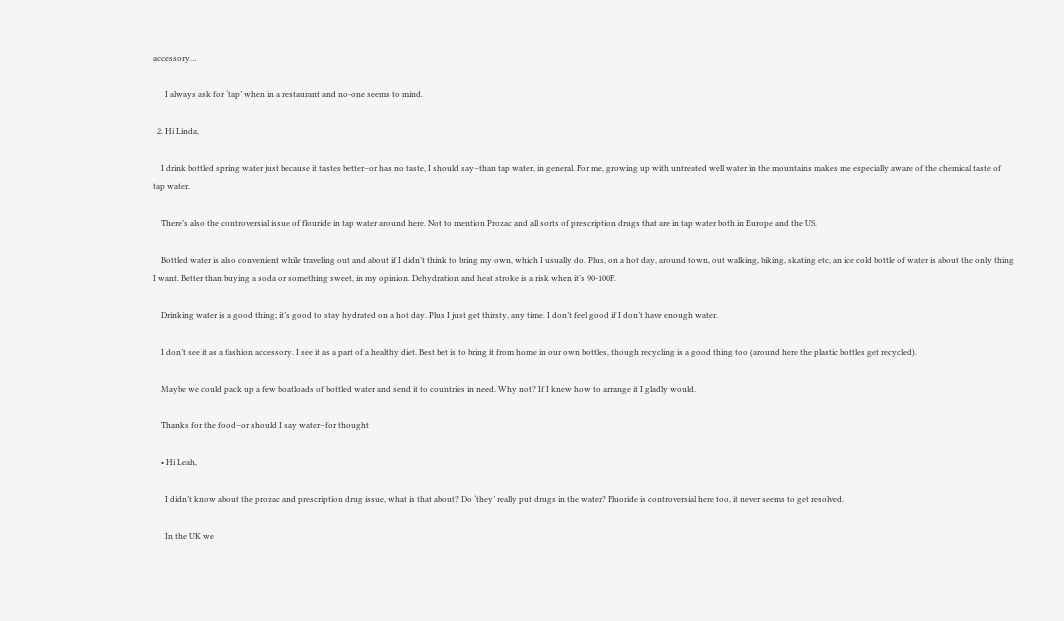accessory…

      I always ask for ‘tap’ when in a restaurant and no-one seems to mind.

  2. Hi Linda,

    I drink bottled spring water just because it tastes better–or has no taste, I should say–than tap water, in general. For me, growing up with untreated well water in the mountains makes me especially aware of the chemical taste of tap water.

    There’s also the controversial issue of flouride in tap water around here. Not to mention Prozac and all sorts of prescription drugs that are in tap water both in Europe and the US.

    Bottled water is also convenient while traveling out and about if I didn’t think to bring my own, which I usually do. Plus, on a hot day, around town, out walking, biking, skating etc, an ice cold bottle of water is about the only thing I want. Better than buying a soda or something sweet, in my opinion. Dehydration and heat stroke is a risk when it’s 90-100F.

    Drinking water is a good thing; it’s good to stay hydrated on a hot day. Plus I just get thirsty, any time. I don’t feel good if I don’t have enough water.

    I don’t see it as a fashion accessory. I see it as a part of a healthy diet. Best bet is to bring it from home in our own bottles, though recycling is a good thing too (around here the plastic bottles get recycled).

    Maybe we could pack up a few boatloads of bottled water and send it to countries in need. Why not? If I knew how to arrange it I gladly would.

    Thanks for the food–or should I say water–for thought

    • Hi Leah,

      I didn’t know about the prozac and prescription drug issue, what is that about? Do ‘they’ really put drugs in the water? Fluoride is controversial here too, it never seems to get resolved.

      In the UK we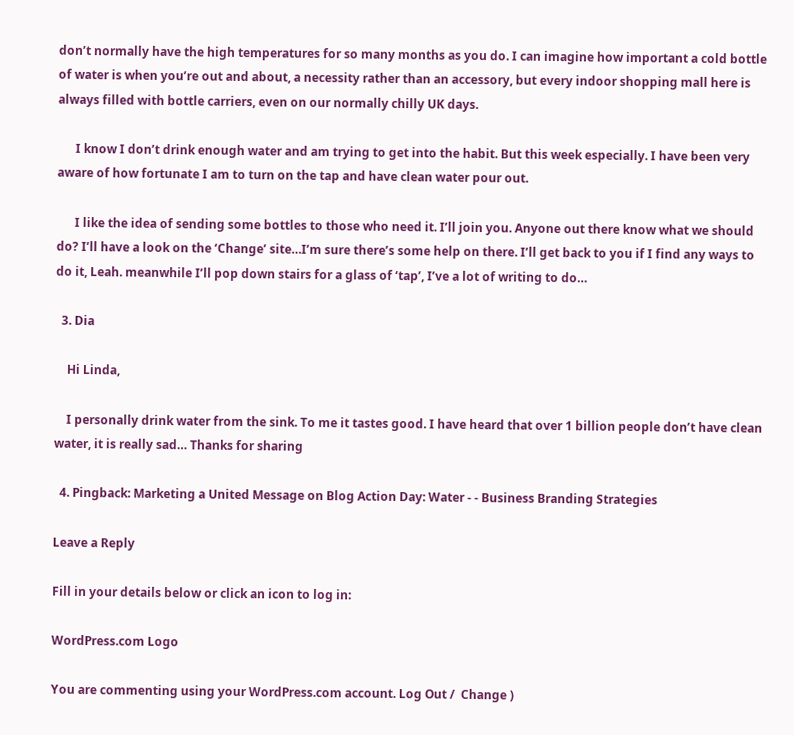don’t normally have the high temperatures for so many months as you do. I can imagine how important a cold bottle of water is when you’re out and about, a necessity rather than an accessory, but every indoor shopping mall here is always filled with bottle carriers, even on our normally chilly UK days.

      I know I don’t drink enough water and am trying to get into the habit. But this week especially. I have been very aware of how fortunate I am to turn on the tap and have clean water pour out.

      I like the idea of sending some bottles to those who need it. I’ll join you. Anyone out there know what we should do? I’ll have a look on the ‘Change’ site…I’m sure there’s some help on there. I’ll get back to you if I find any ways to do it, Leah. meanwhile I’ll pop down stairs for a glass of ‘tap’, I’ve a lot of writing to do…

  3. Dia

    Hi Linda,

    I personally drink water from the sink. To me it tastes good. I have heard that over 1 billion people don’t have clean water, it is really sad… Thanks for sharing

  4. Pingback: Marketing a United Message on Blog Action Day: Water - - Business Branding Strategies

Leave a Reply

Fill in your details below or click an icon to log in:

WordPress.com Logo

You are commenting using your WordPress.com account. Log Out /  Change )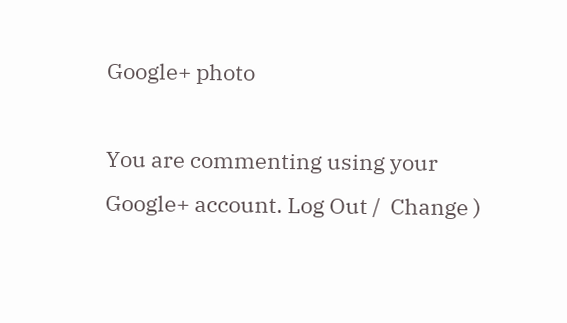Google+ photo

You are commenting using your Google+ account. Log Out /  Change )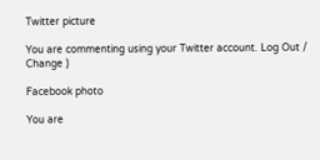Twitter picture

You are commenting using your Twitter account. Log Out /  Change )

Facebook photo

You are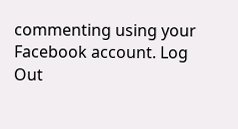commenting using your Facebook account. Log Out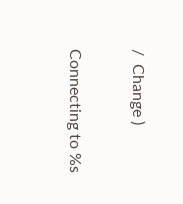/  Change )


Connecting to %s